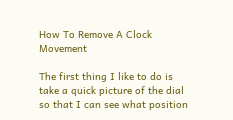How To Remove A Clock Movement

The first thing I like to do is take a quick picture of the dial so that I can see what position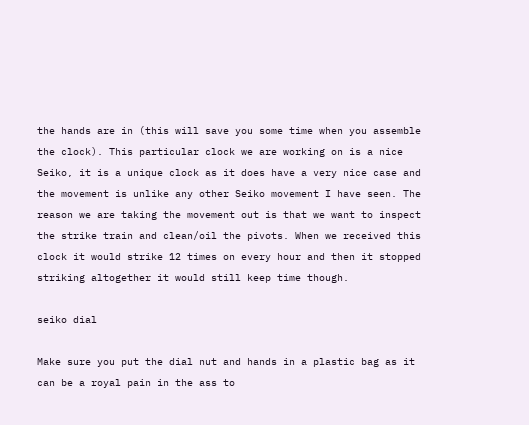the hands are in (this will save you some time when you assemble the clock). This particular clock we are working on is a nice Seiko, it is a unique clock as it does have a very nice case and the movement is unlike any other Seiko movement I have seen. The reason we are taking the movement out is that we want to inspect the strike train and clean/oil the pivots. When we received this clock it would strike 12 times on every hour and then it stopped striking altogether it would still keep time though.

seiko dial

Make sure you put the dial nut and hands in a plastic bag as it can be a royal pain in the ass to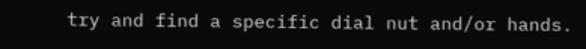try and find a specific dial nut and/or hands.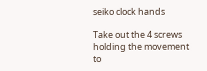seiko clock hands

Take out the 4 screws holding the movement to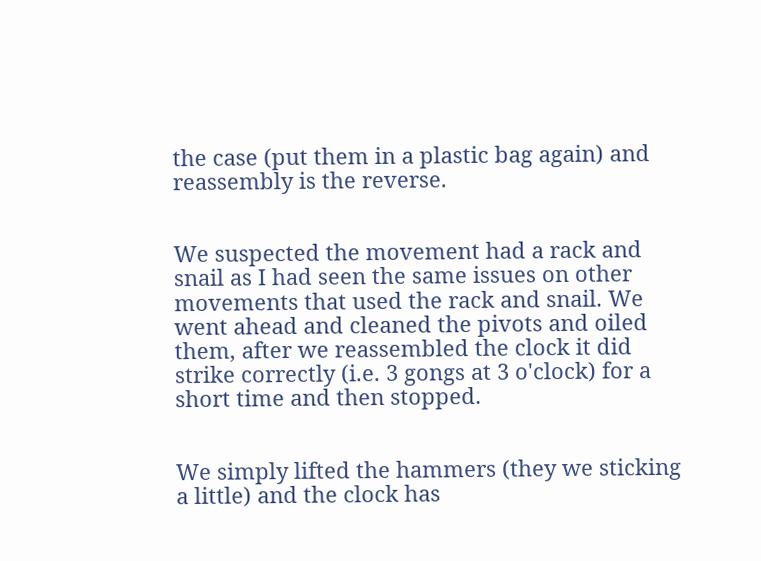the case (put them in a plastic bag again) and reassembly is the reverse.


We suspected the movement had a rack and snail as I had seen the same issues on other movements that used the rack and snail. We went ahead and cleaned the pivots and oiled them, after we reassembled the clock it did strike correctly (i.e. 3 gongs at 3 o'clock) for a short time and then stopped.


We simply lifted the hammers (they we sticking a little) and the clock has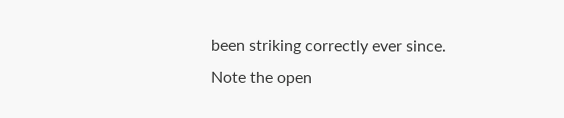been striking correctly ever since. Note the open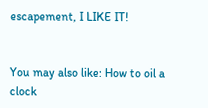escapement, I LIKE IT!


You may also like: How to oil a clock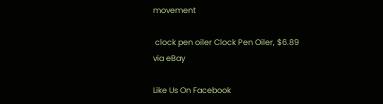movement

 clock pen oiler Clock Pen Oiler, $6.89 via eBay

Like Us On Facebook